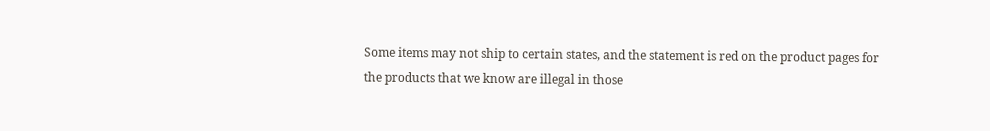Some items may not ship to certain states, and the statement is red on the product pages for the products that we know are illegal in those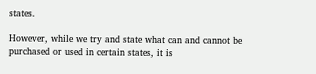states.

However, while we try and state what can and cannot be purchased or used in certain states, it is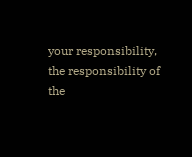your responsibility, the responsibility of the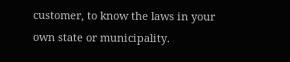customer, to know the laws in your own state or municipality.